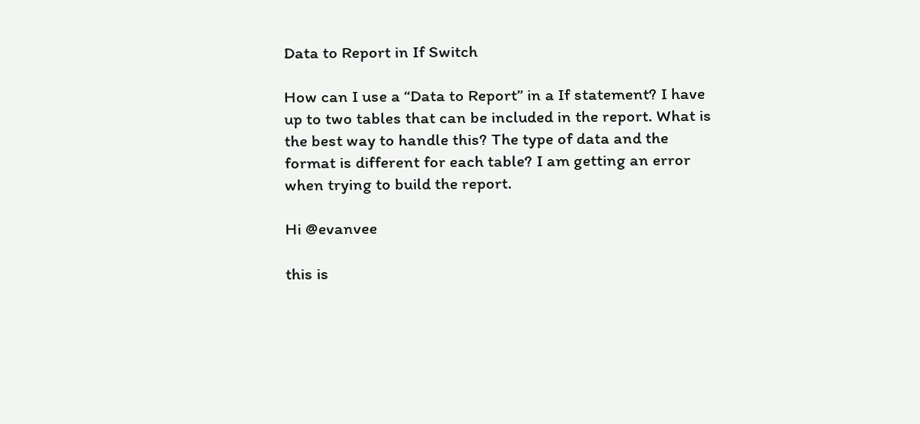Data to Report in If Switch

How can I use a “Data to Report” in a If statement? I have up to two tables that can be included in the report. What is the best way to handle this? The type of data and the format is different for each table? I am getting an error when trying to build the report.

Hi @evanvee

this is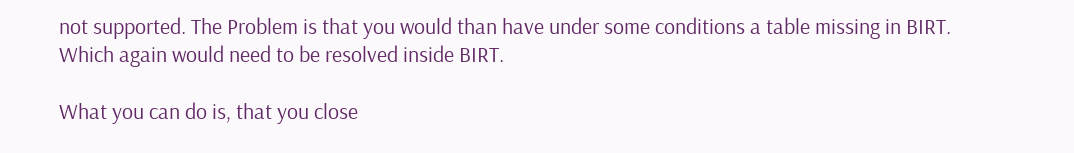not supported. The Problem is that you would than have under some conditions a table missing in BIRT. Which again would need to be resolved inside BIRT.

What you can do is, that you close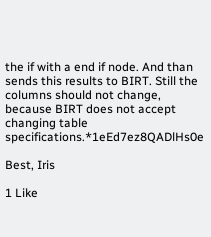the if with a end if node. And than sends this results to BIRT. Still the columns should not change, because BIRT does not accept changing table specifications.*1eEd7ez8QADlHs0e

Best, Iris

1 Like